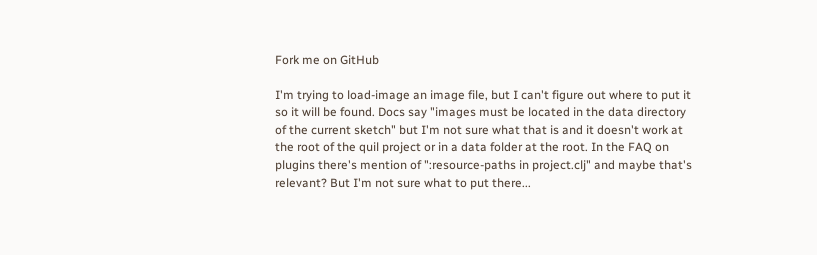Fork me on GitHub

I'm trying to load-image an image file, but I can't figure out where to put it so it will be found. Docs say "images must be located in the data directory of the current sketch" but I'm not sure what that is and it doesn't work at the root of the quil project or in a data folder at the root. In the FAQ on plugins there's mention of ":resource-paths in project.clj" and maybe that's relevant? But I'm not sure what to put there...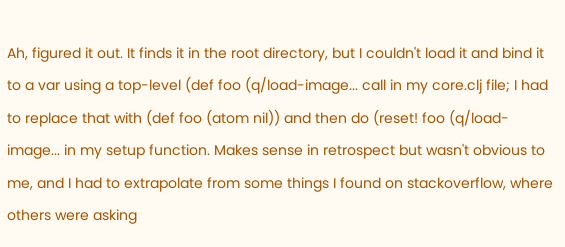Ah, figured it out. It finds it in the root directory, but I couldn't load it and bind it to a var using a top-level (def foo (q/load-image... call in my core.clj file; I had to replace that with (def foo (atom nil)) and then do (reset! foo (q/load-image... in my setup function. Makes sense in retrospect but wasn't obvious to me, and I had to extrapolate from some things I found on stackoverflow, where others were asking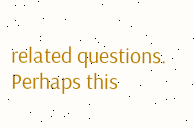related questions. Perhaps this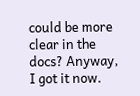could be more clear in the docs? Anyway, I got it now.